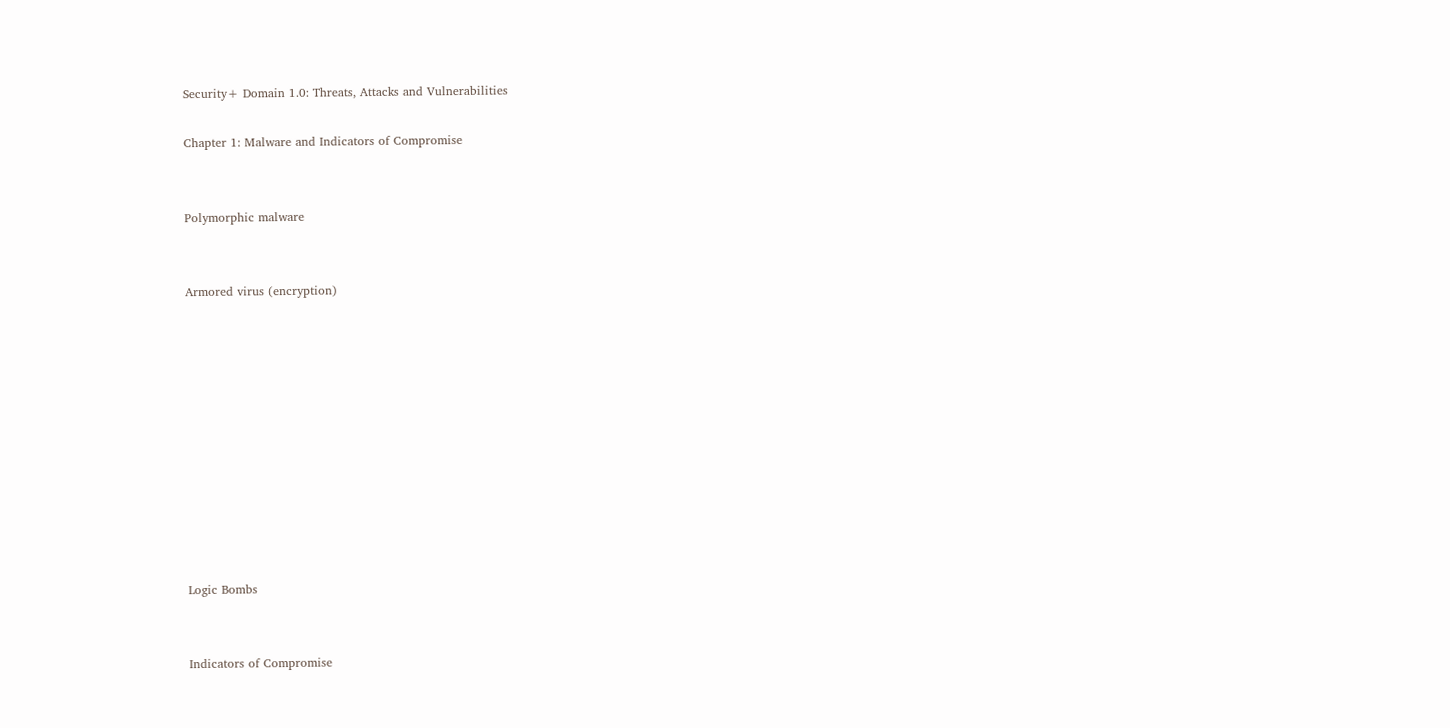Security+ Domain 1.0: Threats, Attacks and Vulnerabilities

Chapter 1: Malware and Indicators of Compromise


Polymorphic malware


Armored virus (encryption)











Logic Bombs


Indicators of Compromise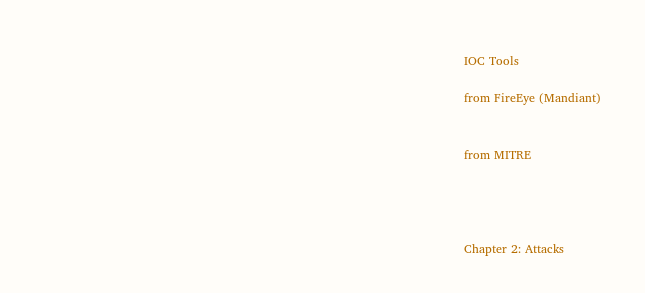IOC Tools

from FireEye (Mandiant)


from MITRE




Chapter 2: Attacks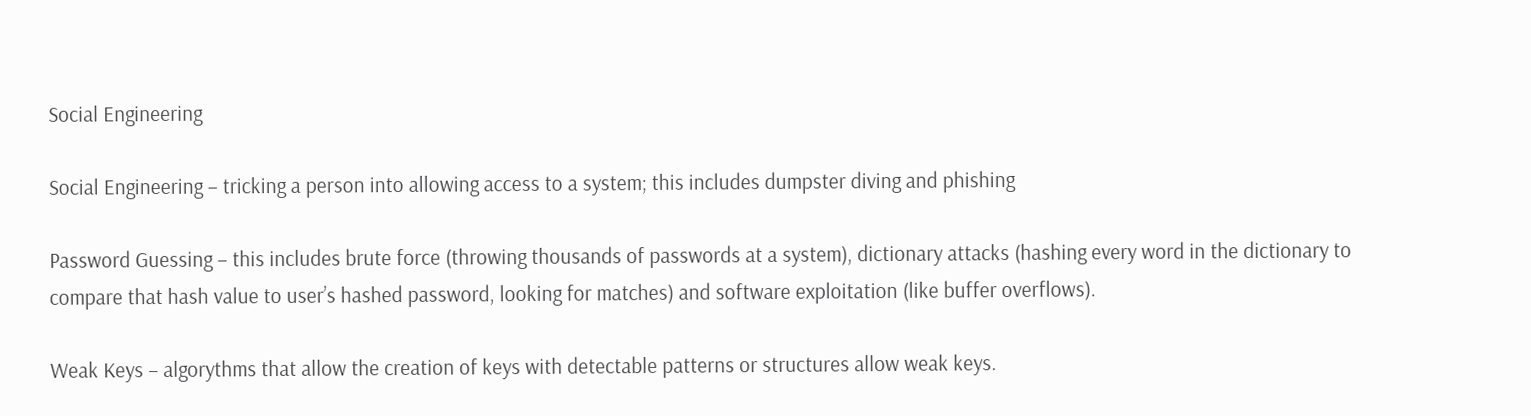Social Engineering

Social Engineering – tricking a person into allowing access to a system; this includes dumpster diving and phishing

Password Guessing – this includes brute force (throwing thousands of passwords at a system), dictionary attacks (hashing every word in the dictionary to compare that hash value to user’s hashed password, looking for matches) and software exploitation (like buffer overflows).

Weak Keys – algorythms that allow the creation of keys with detectable patterns or structures allow weak keys.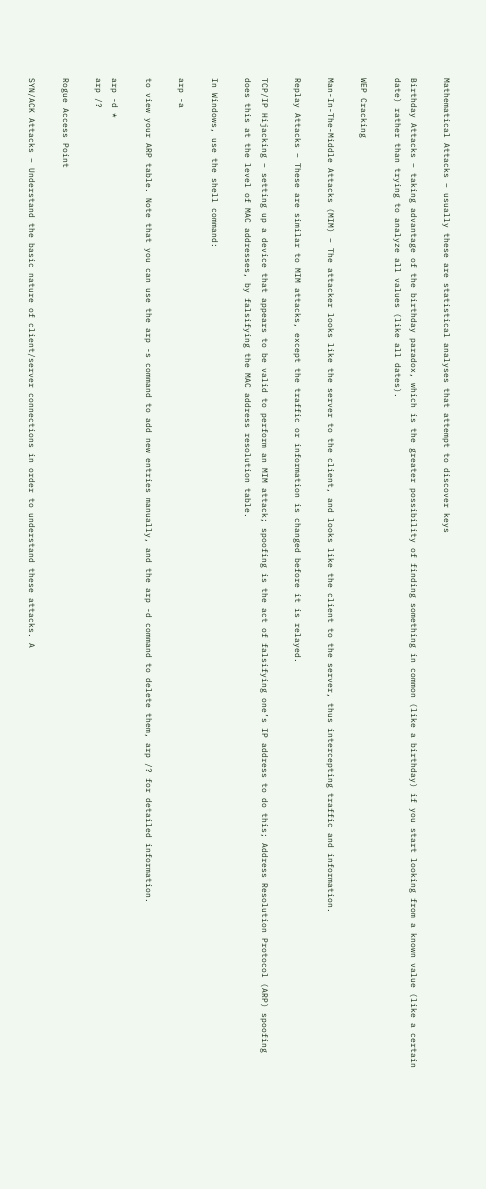Mathematical Attacks – usually these are statistical analyses that attempt to discover keys

Birthday Attacks – taking advantage of the birthday paradox, which is the greater possibility of finding something in common (like a birthday) if you start looking from a known value (like a certain date) rather than trying to analyze all values (like all dates).

WEP Cracking

Man-In-The-Middle Attacks (MIM) – The attacker looks like the server to the client, and looks like the client to the server, thus intercepting traffic and information.

Replay Attacks – These are similar to MIM attacks, except the traffic or information is changed before it is relayed.

TCP/IP Hijacking – setting up a device that appears to be valid to perform an MIM attack; spoofing is the act of falsifying one’s IP address to do this; Address Resolution Protocol (ARP) spoofing does this at the level of MAC addresses, by falsifying the MAC address resolution table.

In Windows, use the shell command:

arp -a

to view your ARP table. Note that you can use the arp -s command to add new entries manually, and the arp -d command to delete them, arp /? for detailed information.

arp -d *
arp /?

Rogue Access Point

SYN/ACK Attacks – Understand the basic nature of client/server connections in order to understand these attacks. A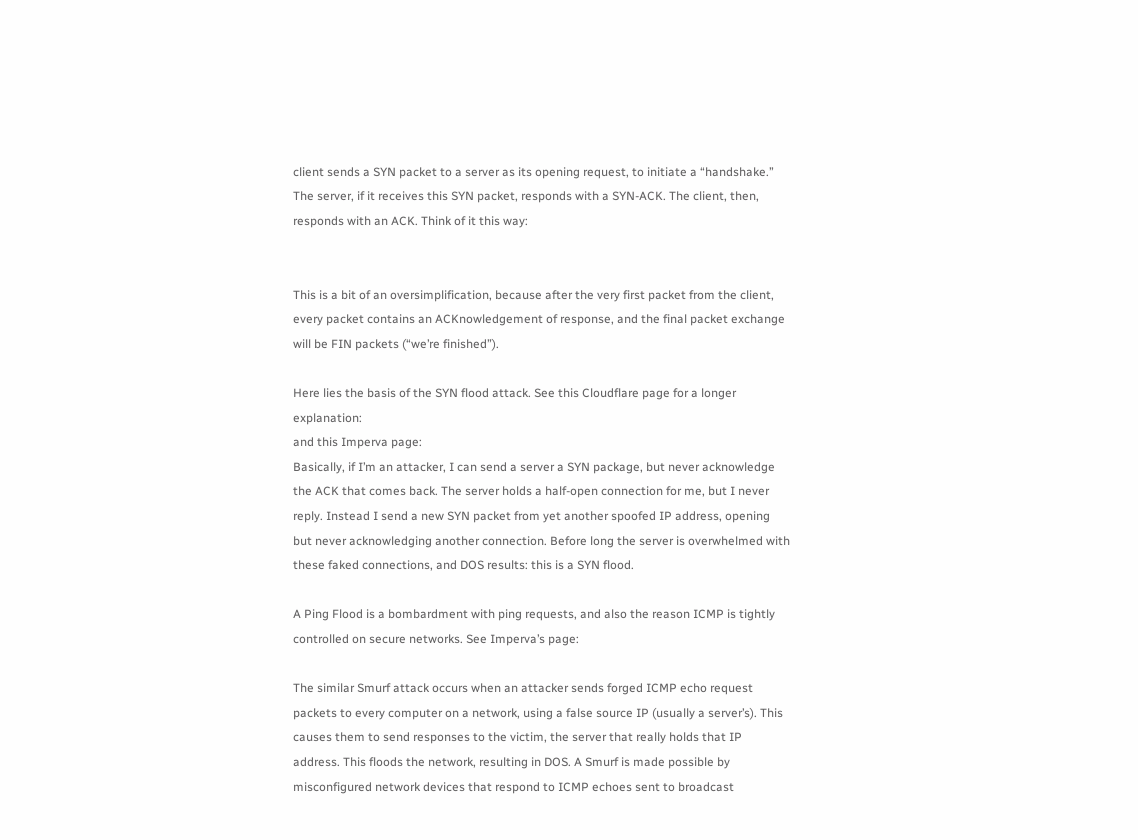client sends a SYN packet to a server as its opening request, to initiate a “handshake.” The server, if it receives this SYN packet, responds with a SYN-ACK. The client, then, responds with an ACK. Think of it this way:


This is a bit of an oversimplification, because after the very first packet from the client, every packet contains an ACKnowledgement of response, and the final packet exchange will be FIN packets (“we’re finished”).

Here lies the basis of the SYN flood attack. See this Cloudflare page for a longer explanation:
and this Imperva page:
Basically, if I’m an attacker, I can send a server a SYN package, but never acknowledge the ACK that comes back. The server holds a half-open connection for me, but I never reply. Instead I send a new SYN packet from yet another spoofed IP address, opening but never acknowledging another connection. Before long the server is overwhelmed with these faked connections, and DOS results: this is a SYN flood.

A Ping Flood is a bombardment with ping requests, and also the reason ICMP is tightly controlled on secure networks. See Imperva’s page:

The similar Smurf attack occurs when an attacker sends forged ICMP echo request packets to every computer on a network, using a false source IP (usually a server’s). This causes them to send responses to the victim, the server that really holds that IP address. This floods the network, resulting in DOS. A Smurf is made possible by misconfigured network devices that respond to ICMP echoes sent to broadcast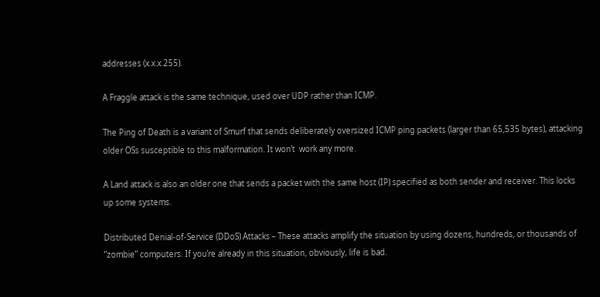addresses (x.x.x.255).

A Fraggle attack is the same technique, used over UDP rather than ICMP.

The Ping of Death is a variant of Smurf that sends deliberately oversized ICMP ping packets (larger than 65,535 bytes), attacking older OSs susceptible to this malformation. It won’t  work any more.

A Land attack is also an older one that sends a packet with the same host (IP) specified as both sender and receiver. This locks up some systems.

Distributed Denial-of-Service (DDoS) Attacks – These attacks amplify the situation by using dozens, hundreds, or thousands of “zombie” computers. If you’re already in this situation, obviously, life is bad.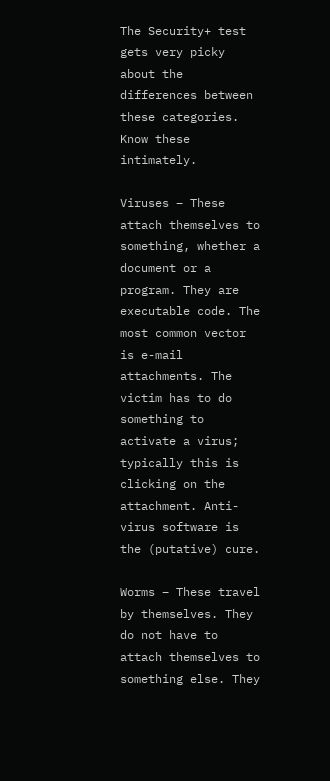The Security+ test gets very picky about the differences between these categories. Know these intimately.

Viruses – These attach themselves to something, whether a document or a program. They are executable code. The most common vector is e-mail attachments. The victim has to do something to activate a virus; typically this is clicking on the attachment. Anti-virus software is the (putative) cure.

Worms – These travel by themselves. They do not have to attach themselves to something else. They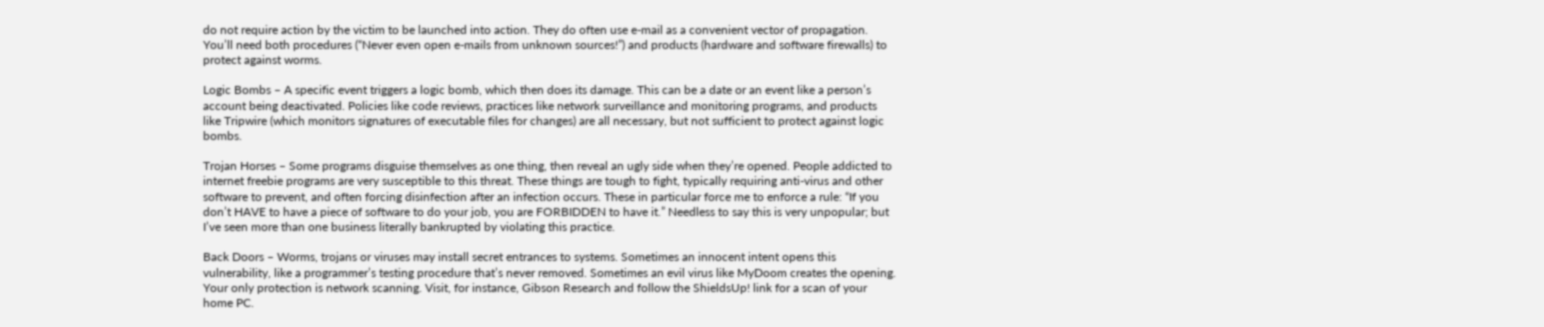do not require action by the victim to be launched into action. They do often use e-mail as a convenient vector of propagation. You’ll need both procedures (“Never even open e-mails from unknown sources!”) and products (hardware and software firewalls) to protect against worms.

Logic Bombs – A specific event triggers a logic bomb, which then does its damage. This can be a date or an event like a person’s account being deactivated. Policies like code reviews, practices like network surveillance and monitoring programs, and products like Tripwire (which monitors signatures of executable files for changes) are all necessary, but not sufficient to protect against logic bombs.

Trojan Horses – Some programs disguise themselves as one thing, then reveal an ugly side when they’re opened. People addicted to internet freebie programs are very susceptible to this threat. These things are tough to fight, typically requiring anti-virus and other software to prevent, and often forcing disinfection after an infection occurs. These in particular force me to enforce a rule: “If you don’t HAVE to have a piece of software to do your job, you are FORBIDDEN to have it.” Needless to say this is very unpopular; but I’ve seen more than one business literally bankrupted by violating this practice.

Back Doors – Worms, trojans or viruses may install secret entrances to systems. Sometimes an innocent intent opens this vulnerability, like a programmer’s testing procedure that’s never removed. Sometimes an evil virus like MyDoom creates the opening. Your only protection is network scanning. Visit, for instance, Gibson Research and follow the ShieldsUp! link for a scan of your home PC.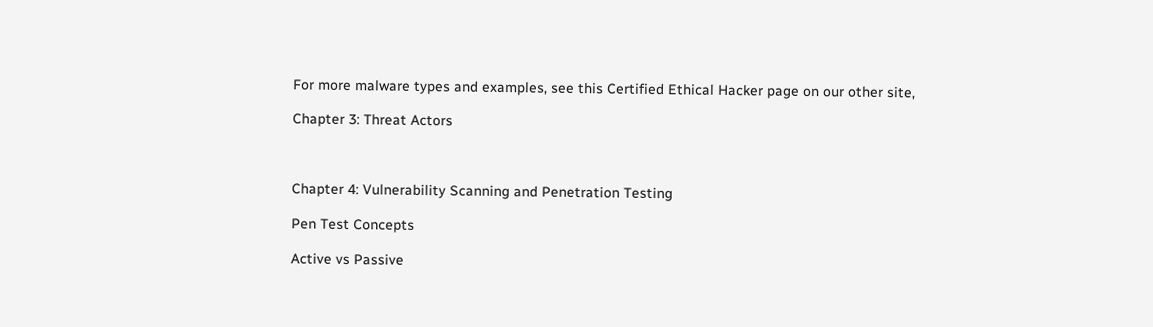For more malware types and examples, see this Certified Ethical Hacker page on our other site,

Chapter 3: Threat Actors



Chapter 4: Vulnerability Scanning and Penetration Testing

Pen Test Concepts

Active vs Passive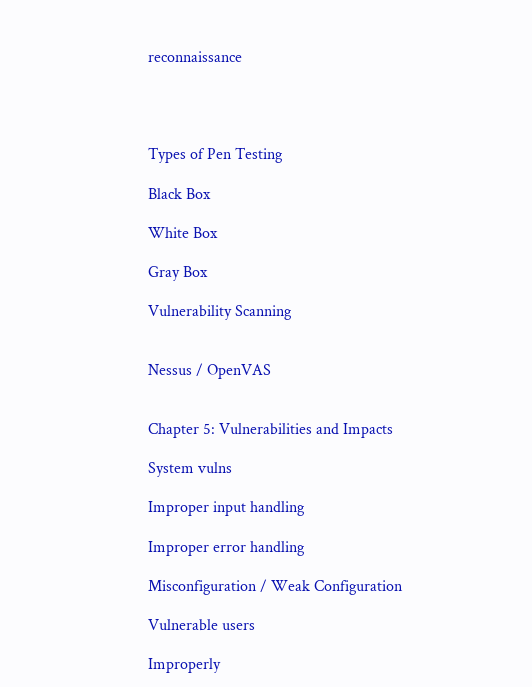reconnaissance




Types of Pen Testing

Black Box

White Box

Gray Box

Vulnerability Scanning


Nessus / OpenVAS


Chapter 5: Vulnerabilities and Impacts

System vulns

Improper input handling

Improper error handling

Misconfiguration / Weak Configuration

Vulnerable users

Improperly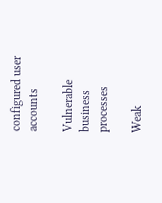configured user accounts

Vulnerable business processes

Weak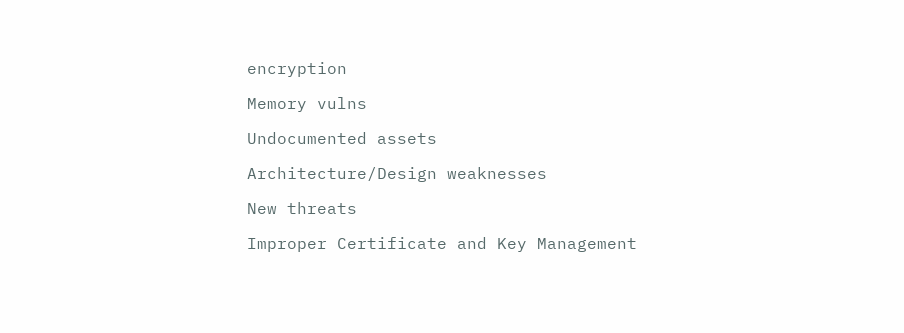encryption

Memory vulns

Undocumented assets

Architecture/Design weaknesses

New threats

Improper Certificate and Key Management